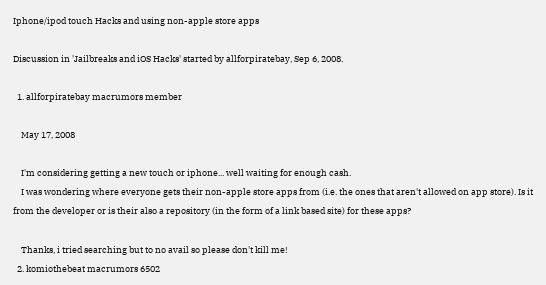Iphone/ipod touch Hacks and using non-apple store apps

Discussion in 'Jailbreaks and iOS Hacks' started by allforpiratebay, Sep 6, 2008.

  1. allforpiratebay macrumors member

    May 17, 2008

    I'm considering getting a new touch or iphone... well waiting for enough cash.
    I was wondering where everyone gets their non-apple store apps from (i.e. the ones that aren't allowed on app store). Is it from the developer or is their also a repository (in the form of a link based site) for these apps?

    Thanks, i tried searching but to no avail so please don't kill me!
  2. komiothebeat macrumors 6502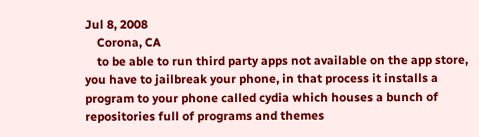Jul 8, 2008
    Corona, CA
    to be able to run third party apps not available on the app store, you have to jailbreak your phone, in that process it installs a program to your phone called cydia which houses a bunch of repositories full of programs and themes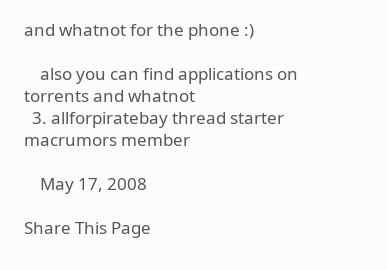and whatnot for the phone :)

    also you can find applications on torrents and whatnot
  3. allforpiratebay thread starter macrumors member

    May 17, 2008

Share This Page